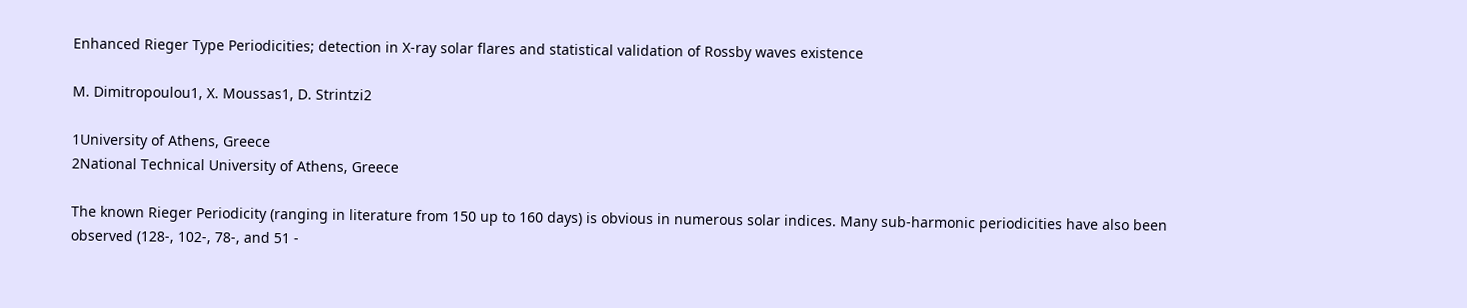Enhanced Rieger Type Periodicities; detection in X-ray solar flares and statistical validation of Rossby waves existence

M. Dimitropoulou1, X. Moussas1, D. Strintzi2

1University of Athens, Greece
2National Technical University of Athens, Greece

The known Rieger Periodicity (ranging in literature from 150 up to 160 days) is obvious in numerous solar indices. Many sub-harmonic periodicities have also been observed (128-, 102-, 78-, and 51 -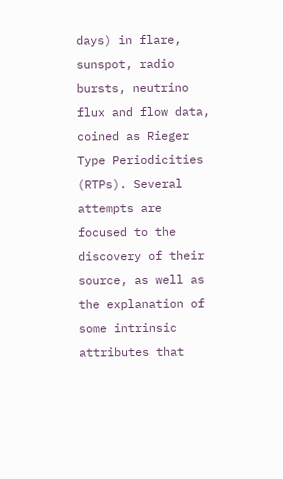days) in flare, sunspot, radio bursts, neutrino flux and flow data, coined as Rieger Type Periodicities (RTPs). Several attempts are focused to the discovery of their source, as well as the explanation of some intrinsic attributes that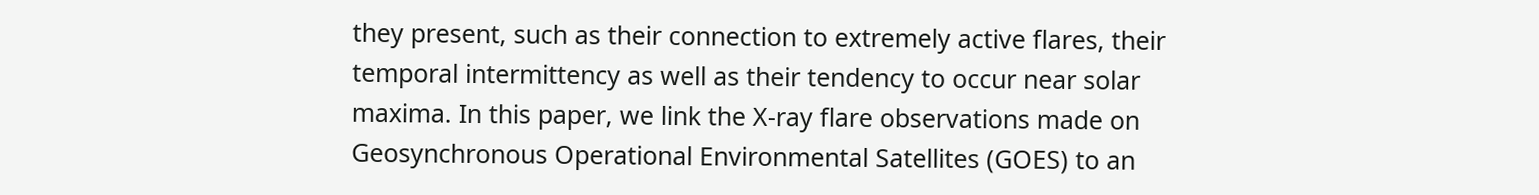they present, such as their connection to extremely active flares, their temporal intermittency as well as their tendency to occur near solar maxima. In this paper, we link the X-ray flare observations made on Geosynchronous Operational Environmental Satellites (GOES) to an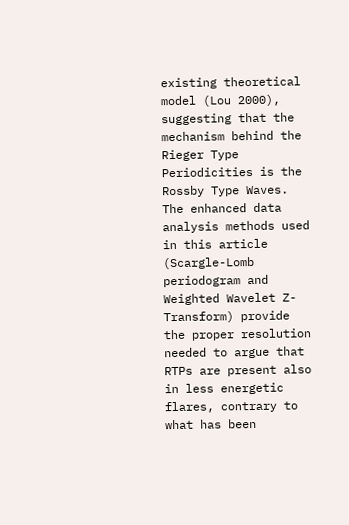existing theoretical model (Lou 2000), suggesting that the mechanism behind the Rieger Type Periodicities is the Rossby Type Waves. The enhanced data analysis methods used in this article (Scargle-Lomb periodogram and Weighted Wavelet Z-Transform) provide the proper resolution needed to argue that RTPs are present also in less energetic flares, contrary to what has been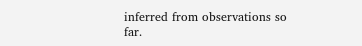inferred from observations so far.